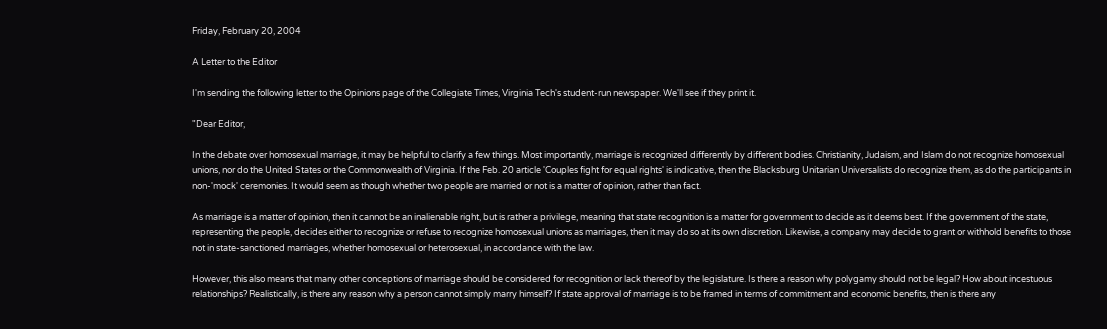Friday, February 20, 2004

A Letter to the Editor

I'm sending the following letter to the Opinions page of the Collegiate Times, Virginia Tech's student-run newspaper. We'll see if they print it.

"Dear Editor,

In the debate over homosexual marriage, it may be helpful to clarify a few things. Most importantly, marriage is recognized differently by different bodies. Christianity, Judaism, and Islam do not recognize homosexual unions, nor do the United States or the Commonwealth of Virginia. If the Feb. 20 article 'Couples fight for equal rights' is indicative, then the Blacksburg Unitarian Universalists do recognize them, as do the participants in non-'mock' ceremonies. It would seem as though whether two people are married or not is a matter of opinion, rather than fact.

As marriage is a matter of opinion, then it cannot be an inalienable right, but is rather a privilege, meaning that state recognition is a matter for government to decide as it deems best. If the government of the state, representing the people, decides either to recognize or refuse to recognize homosexual unions as marriages, then it may do so at its own discretion. Likewise, a company may decide to grant or withhold benefits to those not in state-sanctioned marriages, whether homosexual or heterosexual, in accordance with the law.

However, this also means that many other conceptions of marriage should be considered for recognition or lack thereof by the legislature. Is there a reason why polygamy should not be legal? How about incestuous relationships? Realistically, is there any reason why a person cannot simply marry himself? If state approval of marriage is to be framed in terms of commitment and economic benefits, then is there any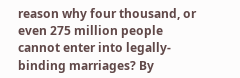reason why four thousand, or even 275 million people cannot enter into legally-binding marriages? By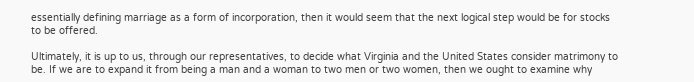essentially defining marriage as a form of incorporation, then it would seem that the next logical step would be for stocks to be offered.

Ultimately, it is up to us, through our representatives, to decide what Virginia and the United States consider matrimony to be. If we are to expand it from being a man and a woman to two men or two women, then we ought to examine why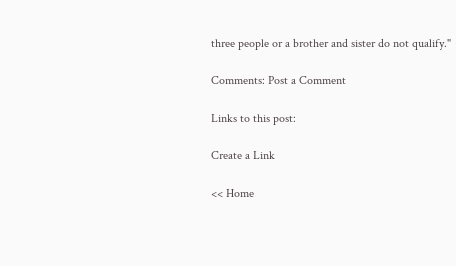three people or a brother and sister do not qualify."

Comments: Post a Comment

Links to this post:

Create a Link

<< Home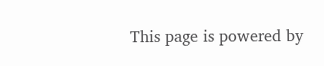This page is powered by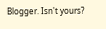Blogger. Isn't yours?